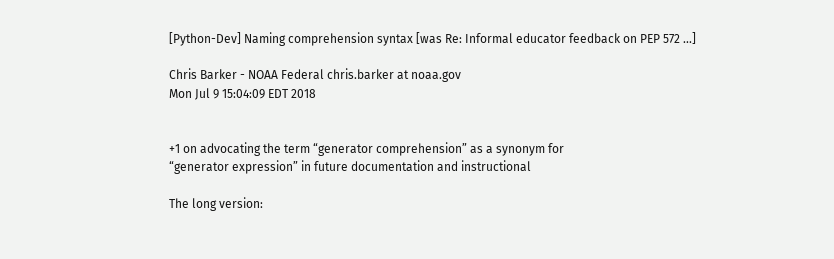[Python-Dev] Naming comprehension syntax [was Re: Informal educator feedback on PEP 572 ...]

Chris Barker - NOAA Federal chris.barker at noaa.gov
Mon Jul 9 15:04:09 EDT 2018


+1 on advocating the term “generator comprehension” as a synonym for
“generator expression” in future documentation and instructional

The long version: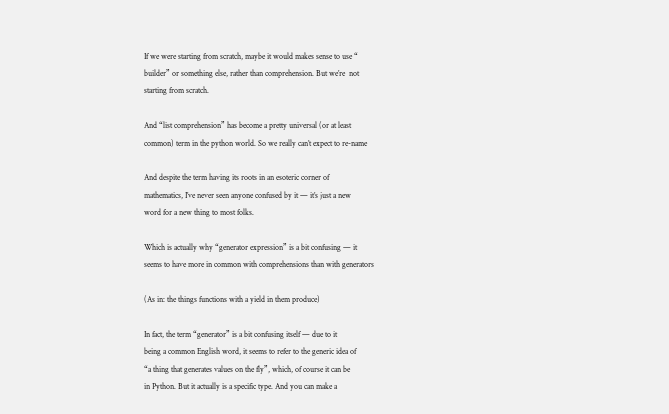If we were starting from scratch, maybe it would makes sense to use “
builder” or something else, rather than comprehension. But we’re  not
starting from scratch.

And “list comprehension” has become a pretty universal (or at least
common) term in the python world. So we really can’t expect to re-name

And despite the term having its roots in an esoteric corner of
mathematics, I’ve never seen anyone confused by it — it’s just a new
word for a new thing to most folks.

Which is actually why “generator expression” is a bit confusing — it
seems to have more in common with comprehensions than with generators

(As in: the things functions with a yield in them produce)

In fact, the term “generator” is a bit confusing itself — due to it
being a common English word, it seems to refer to the generic idea of
“a thing that generates values on the fly”, which, of course it can be
in Python. But it actually is a specific type. And you can make a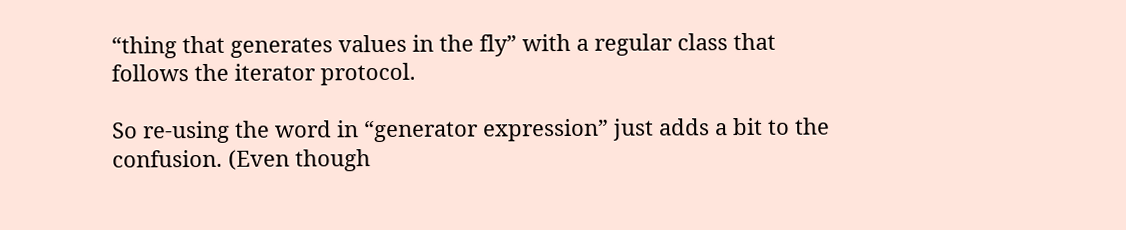“thing that generates values in the fly” with a regular class that
follows the iterator protocol.

So re-using the word in “generator expression” just adds a bit to the
confusion. (Even though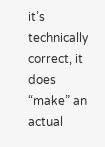it’s technically correct, it does “make” an
actual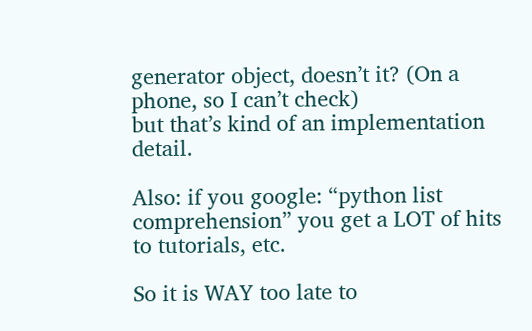generator object, doesn’t it? (On a phone, so I can’t check)
but that’s kind of an implementation detail.

Also: if you google: “python list comprehension” you get a LOT of hits
to tutorials, etc.

So it is WAY too late to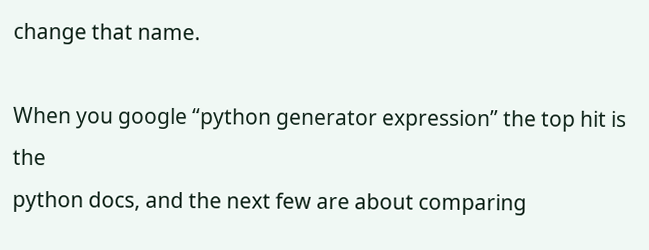change that name.

When you google “python generator expression” the top hit is the
python docs, and the next few are about comparing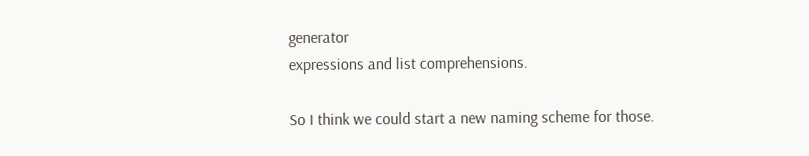generator
expressions and list comprehensions.

So I think we could start a new naming scheme for those.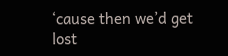‘cause then we’d get lost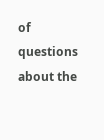of questions about the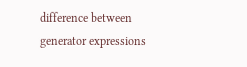difference between
generator expressions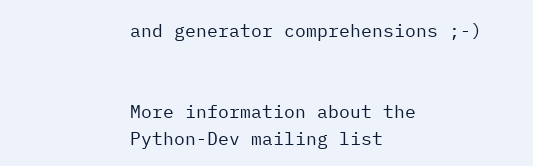and generator comprehensions ;-)


More information about the Python-Dev mailing list